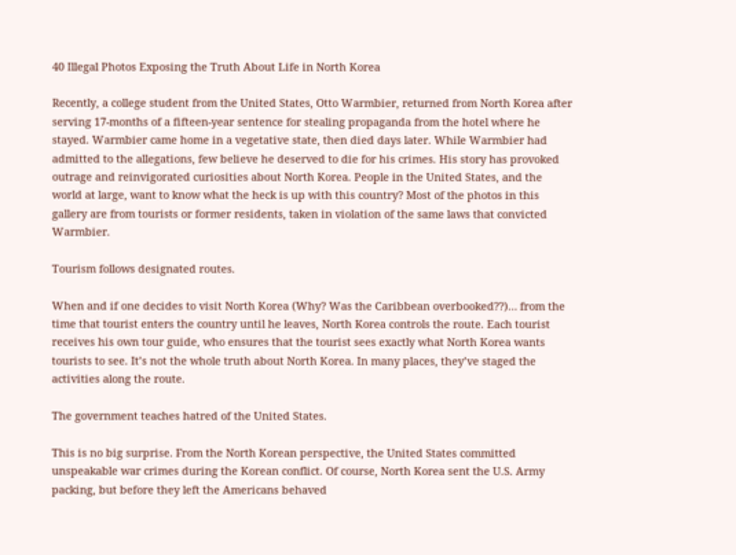40 Illegal Photos Exposing the Truth About Life in North Korea

Recently, a college student from the United States, Otto Warmbier, returned from North Korea after serving 17-months of a fifteen-year sentence for stealing propaganda from the hotel where he stayed. Warmbier came home in a vegetative state, then died days later. While Warmbier had admitted to the allegations, few believe he deserved to die for his crimes. His story has provoked outrage and reinvigorated curiosities about North Korea. People in the United States, and the world at large, want to know what the heck is up with this country? Most of the photos in this gallery are from tourists or former residents, taken in violation of the same laws that convicted Warmbier.

Tourism follows designated routes.

When and if one decides to visit North Korea (Why? Was the Caribbean overbooked??)… from the time that tourist enters the country until he leaves, North Korea controls the route. Each tourist receives his own tour guide, who ensures that the tourist sees exactly what North Korea wants tourists to see. It’s not the whole truth about North Korea. In many places, they’ve staged the activities along the route.

The government teaches hatred of the United States.

This is no big surprise. From the North Korean perspective, the United States committed unspeakable war crimes during the Korean conflict. Of course, North Korea sent the U.S. Army packing, but before they left the Americans behaved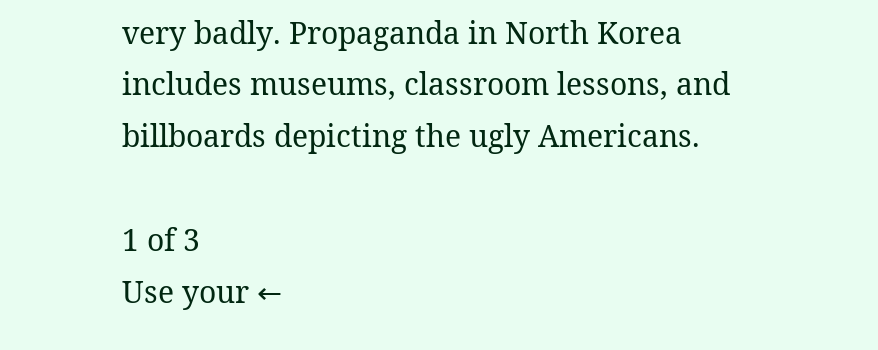very badly. Propaganda in North Korea includes museums, classroom lessons, and billboards depicting the ugly Americans.

1 of 3
Use your ←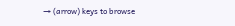→ (arrow) keys to browse